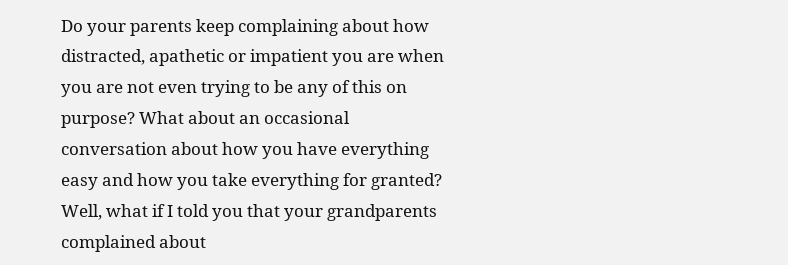Do your parents keep complaining about how distracted, apathetic or impatient you are when you are not even trying to be any of this on purpose? What about an occasional conversation about how you have everything easy and how you take everything for granted? Well, what if I told you that your grandparents complained about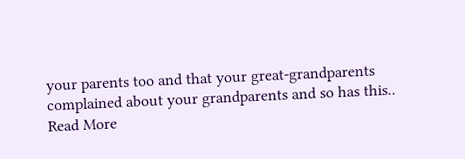your parents too and that your great-grandparents complained about your grandparents and so has this.. Read More